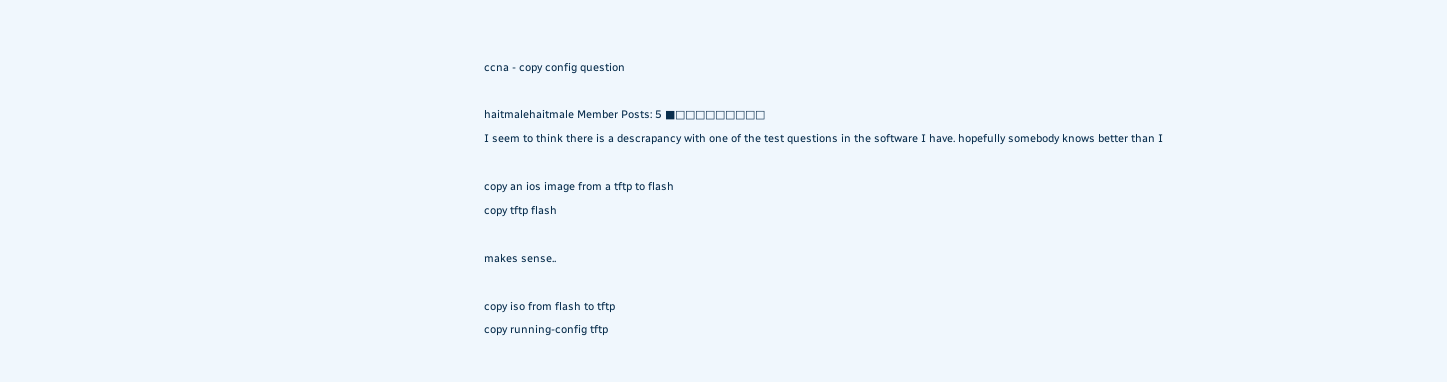ccna - copy config question

haitmalehaitmale Member Posts: 5 ■□□□□□□□□□
I seem to think there is a descrapancy with one of the test questions in the software I have. hopefully somebody knows better than I

copy an ios image from a tftp to flash
copy tftp flash

makes sense..

copy iso from flash to tftp
copy running-config tftp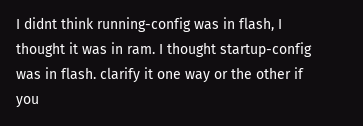I didnt think running-config was in flash, I thought it was in ram. I thought startup-config was in flash. clarify it one way or the other if you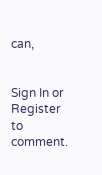can,


Sign In or Register to comment.